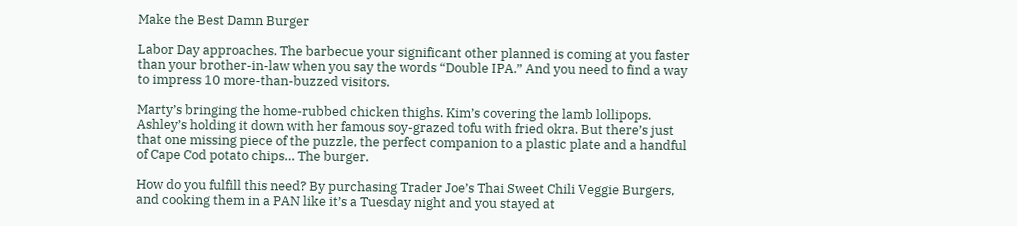Make the Best Damn Burger

Labor Day approaches. The barbecue your significant other planned is coming at you faster than your brother-in-law when you say the words “Double IPA.” And you need to find a way to impress 10 more-than-buzzed visitors.

Marty’s bringing the home-rubbed chicken thighs. Kim’s covering the lamb lollipops. Ashley’s holding it down with her famous soy-grazed tofu with fried okra. But there’s just that one missing piece of the puzzle, the perfect companion to a plastic plate and a handful of Cape Cod potato chips… The burger.

How do you fulfill this need? By purchasing Trader Joe’s Thai Sweet Chili Veggie Burgers, and cooking them in a PAN like it’s a Tuesday night and you stayed at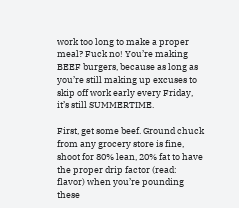work too long to make a proper meal? Fuck no! You’re making BEEF burgers, because as long as you’re still making up excuses to skip off work early every Friday, it’s still SUMMERTIME.

First, get some beef. Ground chuck from any grocery store is fine, shoot for 80% lean, 20% fat to have the proper drip factor (read: flavor) when you’re pounding these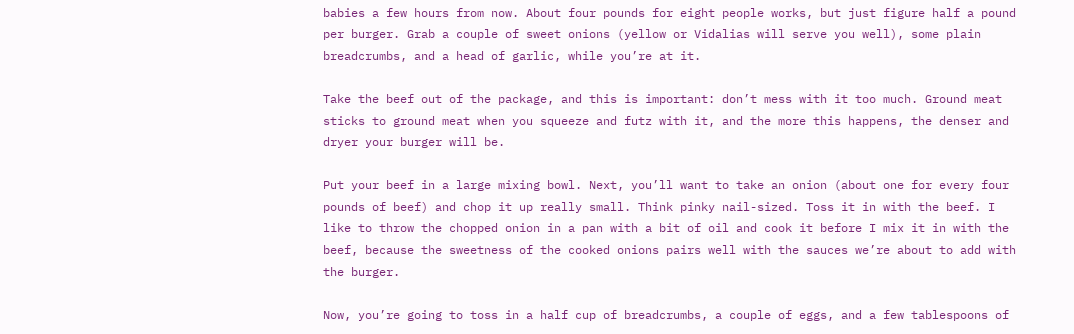babies a few hours from now. About four pounds for eight people works, but just figure half a pound per burger. Grab a couple of sweet onions (yellow or Vidalias will serve you well), some plain breadcrumbs, and a head of garlic, while you’re at it.

Take the beef out of the package, and this is important: don’t mess with it too much. Ground meat sticks to ground meat when you squeeze and futz with it, and the more this happens, the denser and dryer your burger will be.

Put your beef in a large mixing bowl. Next, you’ll want to take an onion (about one for every four pounds of beef) and chop it up really small. Think pinky nail-sized. Toss it in with the beef. I like to throw the chopped onion in a pan with a bit of oil and cook it before I mix it in with the beef, because the sweetness of the cooked onions pairs well with the sauces we’re about to add with the burger.

Now, you’re going to toss in a half cup of breadcrumbs, a couple of eggs, and a few tablespoons of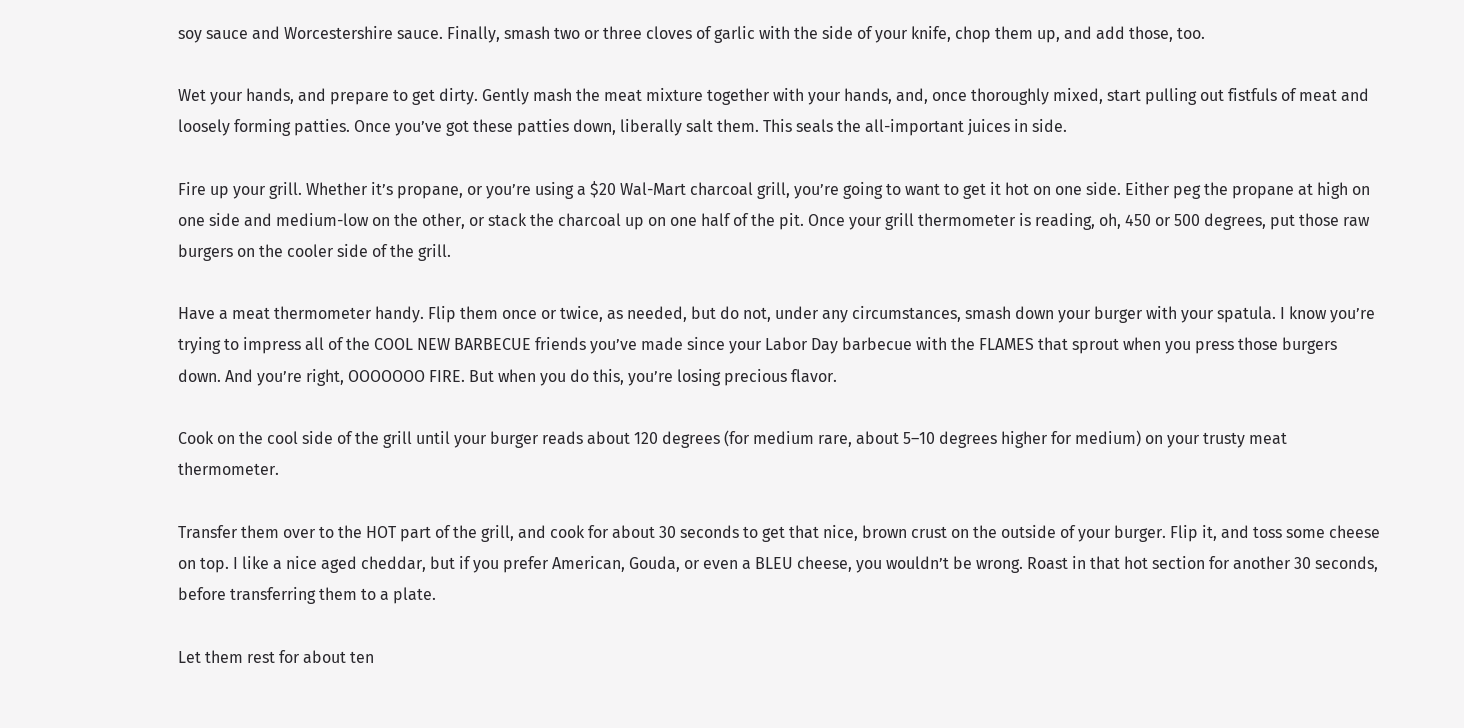soy sauce and Worcestershire sauce. Finally, smash two or three cloves of garlic with the side of your knife, chop them up, and add those, too.

Wet your hands, and prepare to get dirty. Gently mash the meat mixture together with your hands, and, once thoroughly mixed, start pulling out fistfuls of meat and loosely forming patties. Once you’ve got these patties down, liberally salt them. This seals the all-important juices in side.

Fire up your grill. Whether it’s propane, or you’re using a $20 Wal-Mart charcoal grill, you’re going to want to get it hot on one side. Either peg the propane at high on one side and medium-low on the other, or stack the charcoal up on one half of the pit. Once your grill thermometer is reading, oh, 450 or 500 degrees, put those raw burgers on the cooler side of the grill.

Have a meat thermometer handy. Flip them once or twice, as needed, but do not, under any circumstances, smash down your burger with your spatula. I know you’re trying to impress all of the COOL NEW BARBECUE friends you’ve made since your Labor Day barbecue with the FLAMES that sprout when you press those burgers down. And you’re right, OOOOOOO FIRE. But when you do this, you’re losing precious flavor.

Cook on the cool side of the grill until your burger reads about 120 degrees (for medium rare, about 5–10 degrees higher for medium) on your trusty meat thermometer.

Transfer them over to the HOT part of the grill, and cook for about 30 seconds to get that nice, brown crust on the outside of your burger. Flip it, and toss some cheese on top. I like a nice aged cheddar, but if you prefer American, Gouda, or even a BLEU cheese, you wouldn’t be wrong. Roast in that hot section for another 30 seconds, before transferring them to a plate.

Let them rest for about ten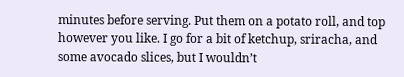minutes before serving. Put them on a potato roll, and top however you like. I go for a bit of ketchup, sriracha, and some avocado slices, but I wouldn’t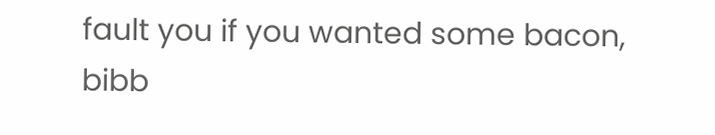fault you if you wanted some bacon, bibb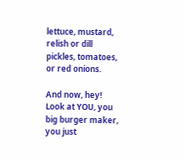lettuce, mustard, relish or dill pickles, tomatoes, or red onions.

And now, hey! Look at YOU, you big burger maker, you just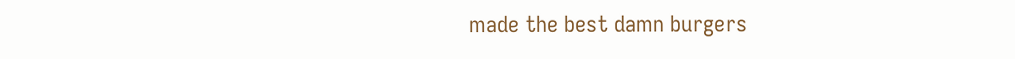made the best damn burgers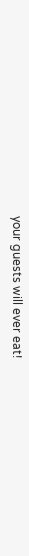your guests will ever eat!